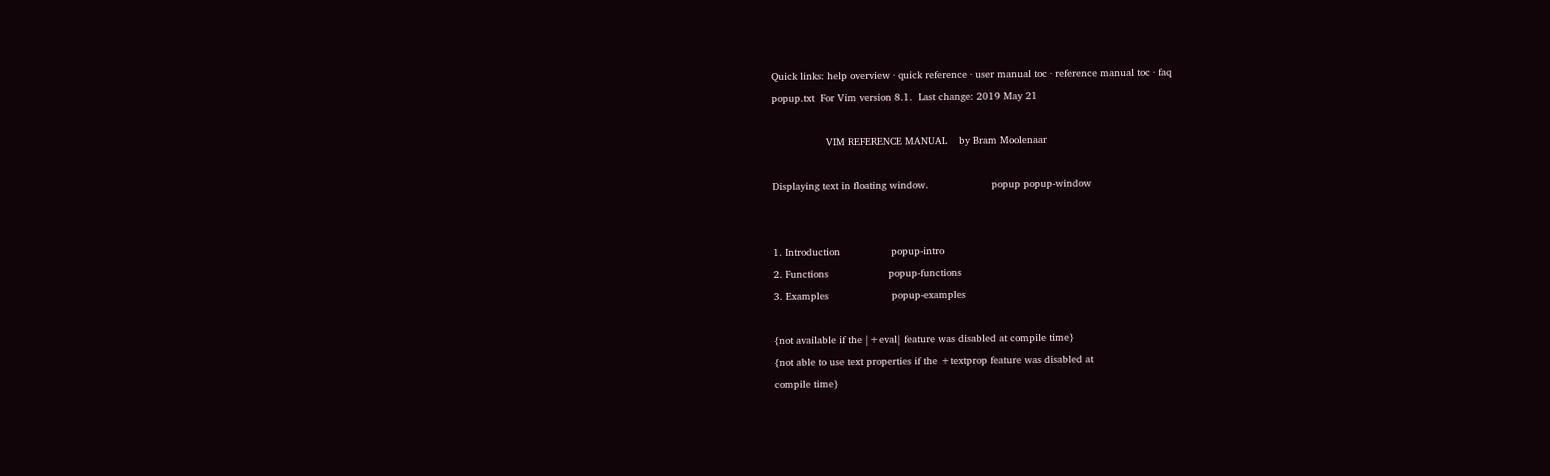Quick links: help overview · quick reference · user manual toc · reference manual toc · faq
popup.txt  For Vim version 8.1.  Last change: 2019 May 21

                  VIM REFERENCE MANUAL    by Bram Moolenaar

Displaying text in floating window.                     popup popup-window


1. Introduction                 popup-intro
2. Functions                    popup-functions
3. Examples                     popup-examples

{not available if the |+eval| feature was disabled at compile time}
{not able to use text properties if the +textprop feature was disabled at
compile time}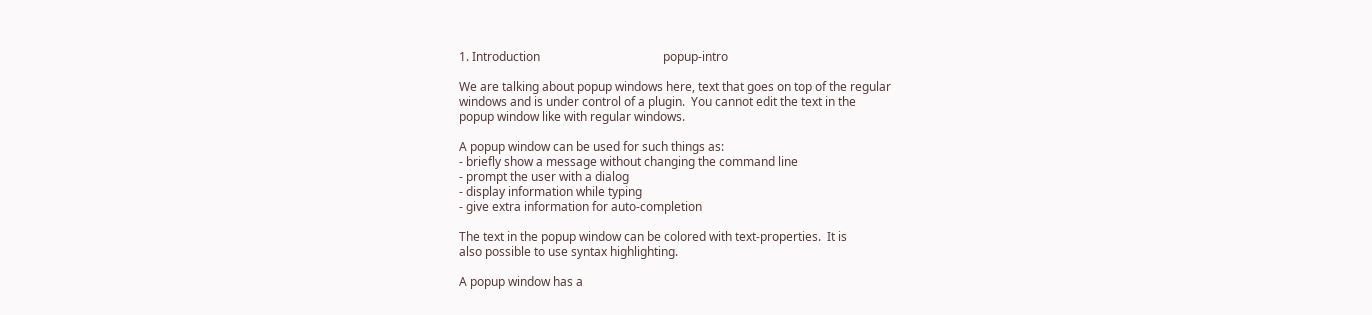1. Introduction                                         popup-intro

We are talking about popup windows here, text that goes on top of the regular
windows and is under control of a plugin.  You cannot edit the text in the
popup window like with regular windows.

A popup window can be used for such things as:
- briefly show a message without changing the command line
- prompt the user with a dialog
- display information while typing
- give extra information for auto-completion

The text in the popup window can be colored with text-properties.  It is
also possible to use syntax highlighting.

A popup window has a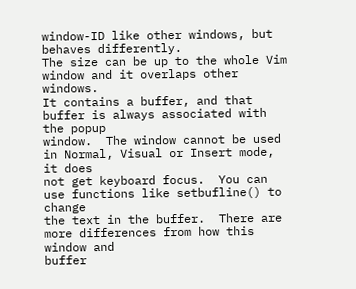window-ID like other windows, but behaves differently.
The size can be up to the whole Vim window and it overlaps other windows.
It contains a buffer, and that buffer is always associated with the popup
window.  The window cannot be used in Normal, Visual or Insert mode, it does
not get keyboard focus.  You can use functions like setbufline() to change
the text in the buffer.  There are more differences from how this window and
buffer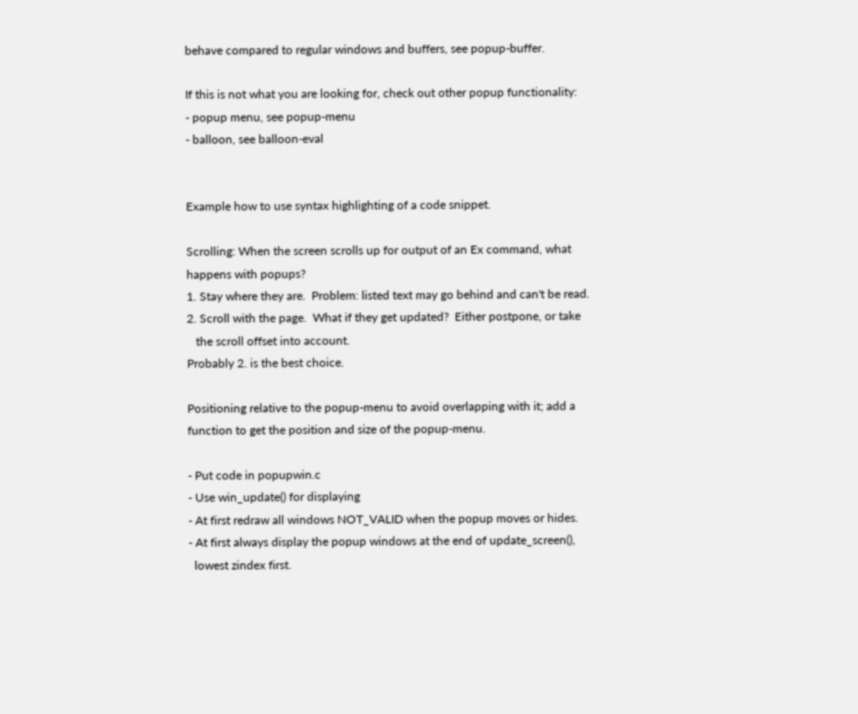behave compared to regular windows and buffers, see popup-buffer.

If this is not what you are looking for, check out other popup functionality:
- popup menu, see popup-menu
- balloon, see balloon-eval


Example how to use syntax highlighting of a code snippet.

Scrolling: When the screen scrolls up for output of an Ex command, what
happens with popups?
1. Stay where they are.  Problem: listed text may go behind and can't be read.
2. Scroll with the page.  What if they get updated?  Either postpone, or take
   the scroll offset into account.
Probably 2. is the best choice.

Positioning relative to the popup-menu to avoid overlapping with it; add a
function to get the position and size of the popup-menu.

- Put code in popupwin.c
- Use win_update() for displaying
- At first redraw all windows NOT_VALID when the popup moves or hides.
- At first always display the popup windows at the end of update_screen(),
  lowest zindex first.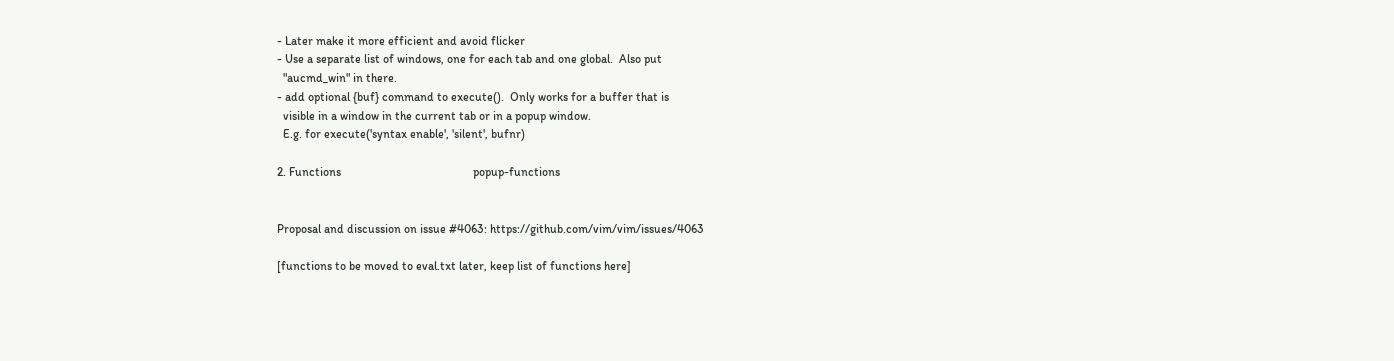- Later make it more efficient and avoid flicker
- Use a separate list of windows, one for each tab and one global.  Also put
  "aucmd_win" in there.
- add optional {buf} command to execute().  Only works for a buffer that is
  visible in a window in the current tab or in a popup window.
  E.g. for execute('syntax enable', 'silent', bufnr)

2. Functions                                            popup-functions


Proposal and discussion on issue #4063: https://github.com/vim/vim/issues/4063

[functions to be moved to eval.txt later, keep list of functions here]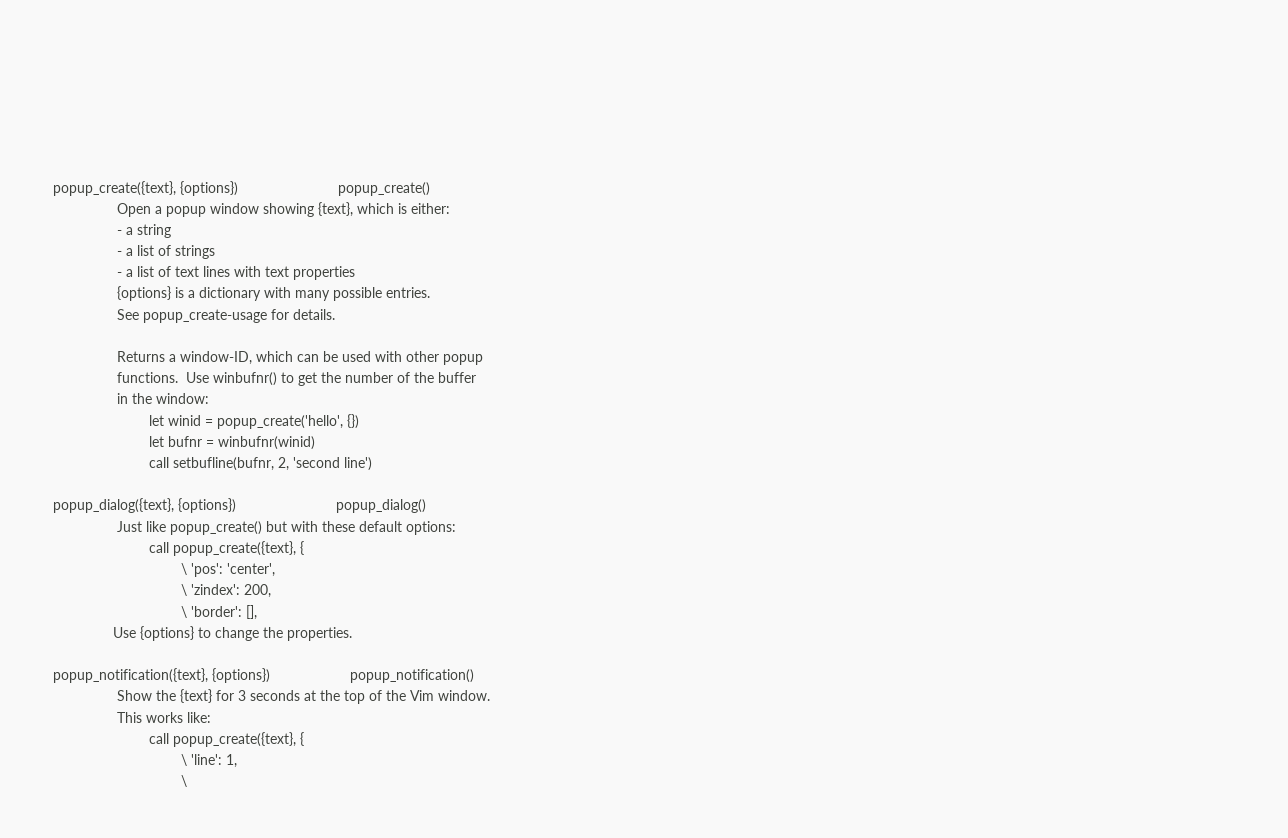popup_create({text}, {options})                         popup_create()
                Open a popup window showing {text}, which is either:
                - a string
                - a list of strings
                - a list of text lines with text properties
                {options} is a dictionary with many possible entries.
                See popup_create-usage for details.

                Returns a window-ID, which can be used with other popup
                functions.  Use winbufnr() to get the number of the buffer
                in the window:
                        let winid = popup_create('hello', {})
                        let bufnr = winbufnr(winid)
                        call setbufline(bufnr, 2, 'second line')

popup_dialog({text}, {options})                         popup_dialog()
                Just like popup_create() but with these default options:
                        call popup_create({text}, {
                                \ 'pos': 'center',
                                \ 'zindex': 200,
                                \ 'border': [],
               Use {options} to change the properties.

popup_notification({text}, {options})                    popup_notification()
                Show the {text} for 3 seconds at the top of the Vim window.
                This works like:
                        call popup_create({text}, {
                                \ 'line': 1,
                                \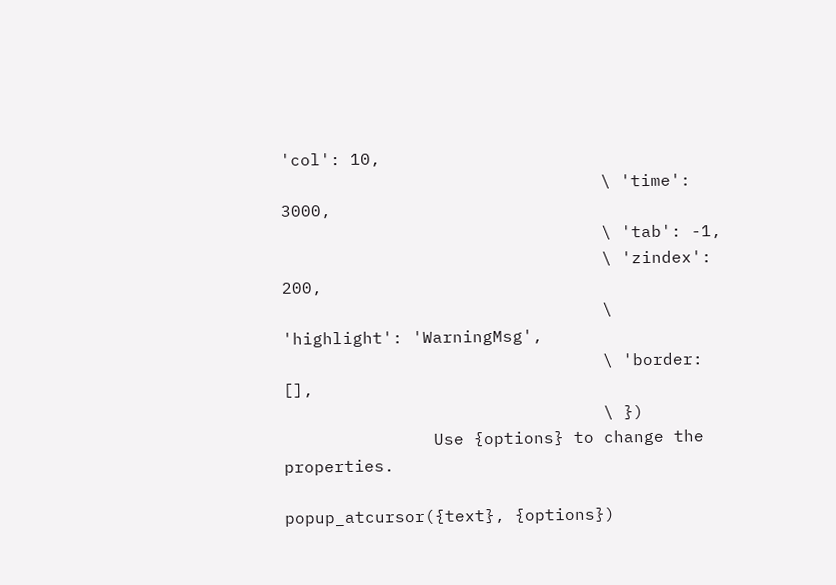'col': 10,
                                \ 'time': 3000,
                                \ 'tab': -1,
                                \ 'zindex': 200,
                                \ 'highlight': 'WarningMsg',
                                \ 'border: [],
                                \ })
               Use {options} to change the properties.

popup_atcursor({text}, {options})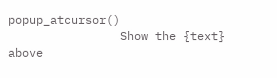popup_atcursor()
                Show the {text} above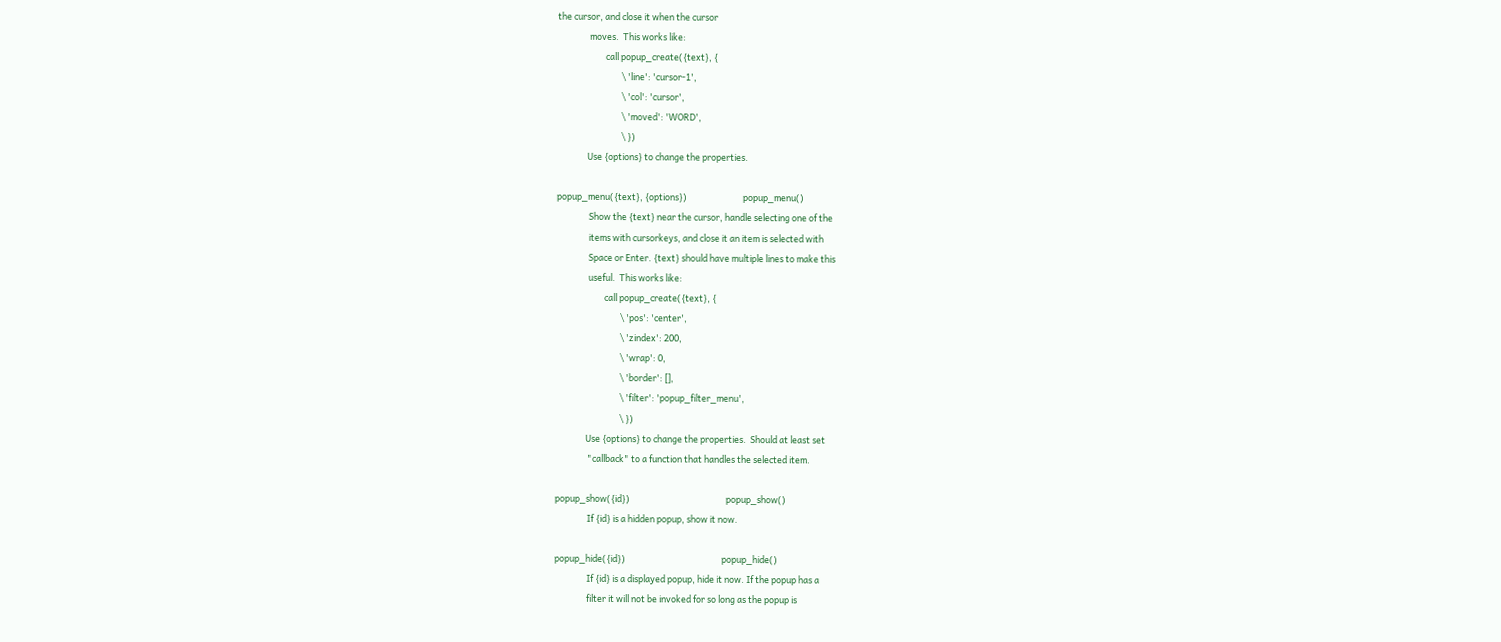the cursor, and close it when the cursor
                moves.  This works like:
                        call popup_create({text}, {
                                \ 'line': 'cursor-1',
                                \ 'col': 'cursor',
                                \ 'moved': 'WORD',
                                \ })
               Use {options} to change the properties.

popup_menu({text}, {options})                            popup_menu()
                Show the {text} near the cursor, handle selecting one of the
                items with cursorkeys, and close it an item is selected with
                Space or Enter. {text} should have multiple lines to make this
                useful.  This works like:
                        call popup_create({text}, {
                                \ 'pos': 'center',
                                \ 'zindex': 200,
                                \ 'wrap': 0,
                                \ 'border': [],
                                \ 'filter': 'popup_filter_menu',
                                \ })
               Use {options} to change the properties.  Should at least set
                "callback" to a function that handles the selected item.

popup_show({id})                                                popup_show()
                If {id} is a hidden popup, show it now.

popup_hide({id})                                                popup_hide()
                If {id} is a displayed popup, hide it now. If the popup has a
                filter it will not be invoked for so long as the popup is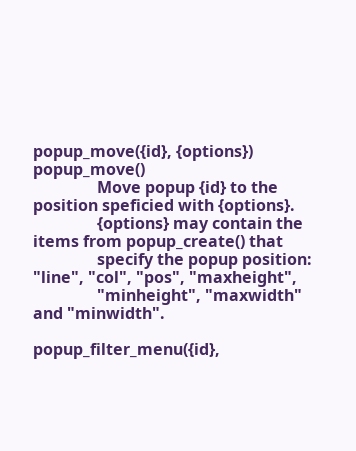popup_move({id}, {options})                                     popup_move()
                Move popup {id} to the position speficied with {options}.
                {options} may contain the items from popup_create() that
                specify the popup position: "line", "col", "pos", "maxheight",
                "minheight", "maxwidth" and "minwidth".

popup_filter_menu({id},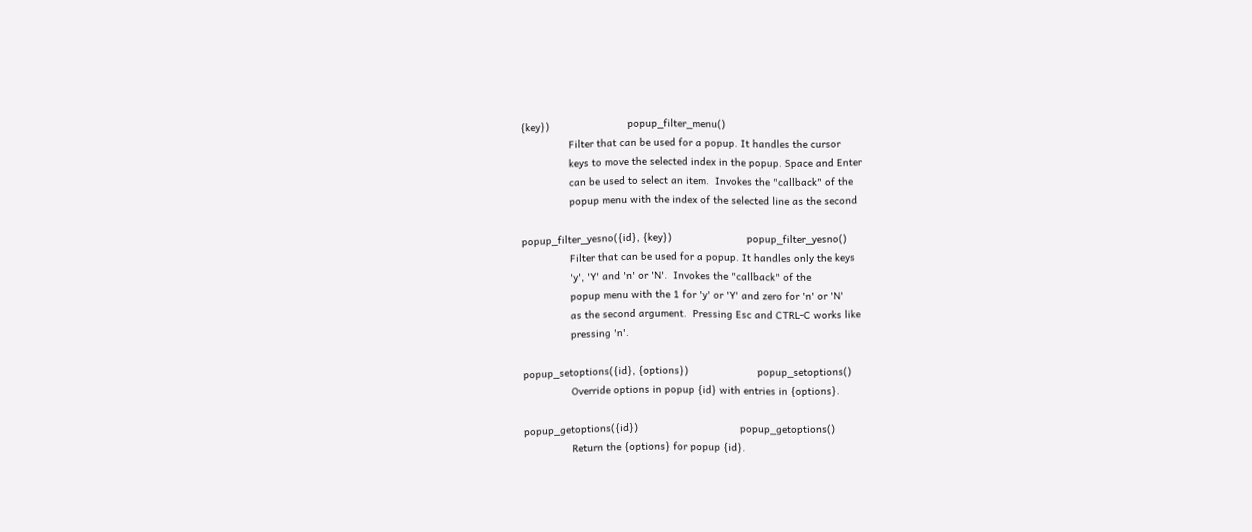{key})                          popup_filter_menu()
                Filter that can be used for a popup. It handles the cursor
                keys to move the selected index in the popup. Space and Enter
                can be used to select an item.  Invokes the "callback" of the
                popup menu with the index of the selected line as the second

popup_filter_yesno({id}, {key})                         popup_filter_yesno()
                Filter that can be used for a popup. It handles only the keys
                'y', 'Y' and 'n' or 'N'.  Invokes the "callback" of the
                popup menu with the 1 for 'y' or 'Y' and zero for 'n' or 'N'
                as the second argument.  Pressing Esc and CTRL-C works like
                pressing 'n'.

popup_setoptions({id}, {options})                       popup_setoptions()
                Override options in popup {id} with entries in {options}.

popup_getoptions({id})                                  popup_getoptions()
                Return the {options} for popup {id}.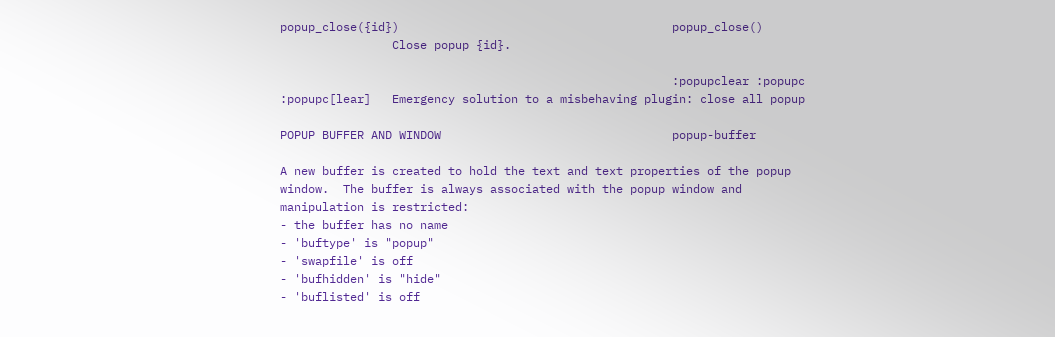popup_close({id})                                       popup_close()
                Close popup {id}.

                                                        :popupclear :popupc
:popupc[lear]   Emergency solution to a misbehaving plugin: close all popup

POPUP BUFFER AND WINDOW                                 popup-buffer

A new buffer is created to hold the text and text properties of the popup
window.  The buffer is always associated with the popup window and
manipulation is restricted:
- the buffer has no name
- 'buftype' is "popup"
- 'swapfile' is off
- 'bufhidden' is "hide"
- 'buflisted' is off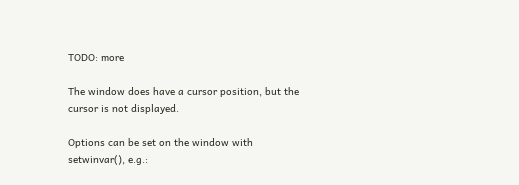TODO: more

The window does have a cursor position, but the cursor is not displayed.

Options can be set on the window with setwinvar(), e.g.: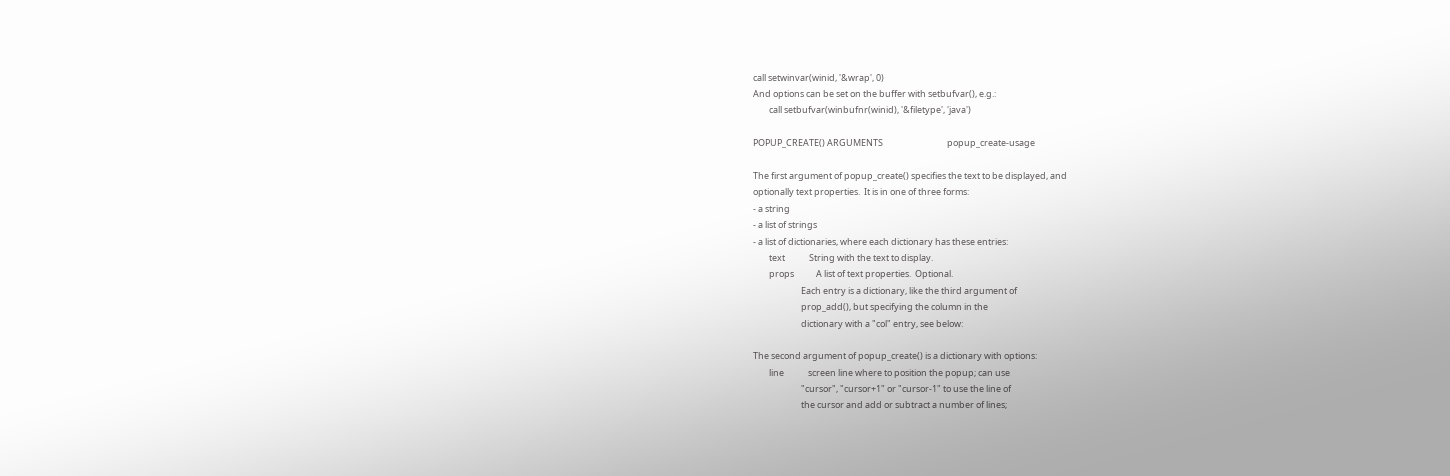call setwinvar(winid, '&wrap', 0)
And options can be set on the buffer with setbufvar(), e.g.:
        call setbufvar(winbufnr(winid), '&filetype', 'java')

POPUP_CREATE() ARGUMENTS                                popup_create-usage

The first argument of popup_create() specifies the text to be displayed, and
optionally text properties.  It is in one of three forms:
- a string
- a list of strings
- a list of dictionaries, where each dictionary has these entries:
        text            String with the text to display.
        props           A list of text properties.  Optional.
                        Each entry is a dictionary, like the third argument of
                        prop_add(), but specifying the column in the
                        dictionary with a "col" entry, see below:

The second argument of popup_create() is a dictionary with options:
        line            screen line where to position the popup; can use
                        "cursor", "cursor+1" or "cursor-1" to use the line of
                        the cursor and add or subtract a number of lines;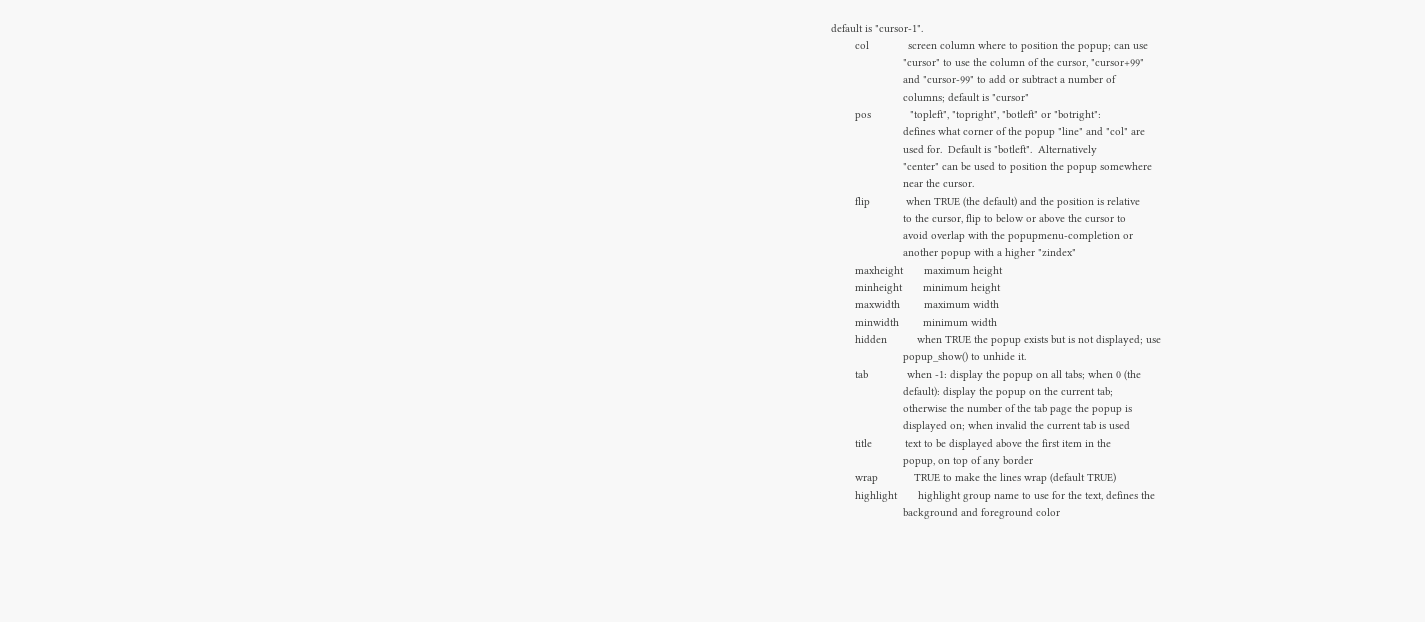default is "cursor-1".
        col             screen column where to position the popup; can use
                        "cursor" to use the column of the cursor, "cursor+99"
                        and "cursor-99" to add or subtract a number of
                        columns; default is "cursor"
        pos             "topleft", "topright", "botleft" or "botright":
                        defines what corner of the popup "line" and "col" are
                        used for.  Default is "botleft".  Alternatively
                        "center" can be used to position the popup somewhere
                        near the cursor.
        flip            when TRUE (the default) and the position is relative
                        to the cursor, flip to below or above the cursor to
                        avoid overlap with the popupmenu-completion or
                        another popup with a higher "zindex"
        maxheight       maximum height
        minheight       minimum height
        maxwidth        maximum width
        minwidth        minimum width
        hidden          when TRUE the popup exists but is not displayed; use
                        popup_show() to unhide it.
        tab             when -1: display the popup on all tabs; when 0 (the
                        default): display the popup on the current tab;
                        otherwise the number of the tab page the popup is
                        displayed on; when invalid the current tab is used
        title           text to be displayed above the first item in the
                        popup, on top of any border
        wrap            TRUE to make the lines wrap (default TRUE)
        highlight       highlight group name to use for the text, defines the
                        background and foreground color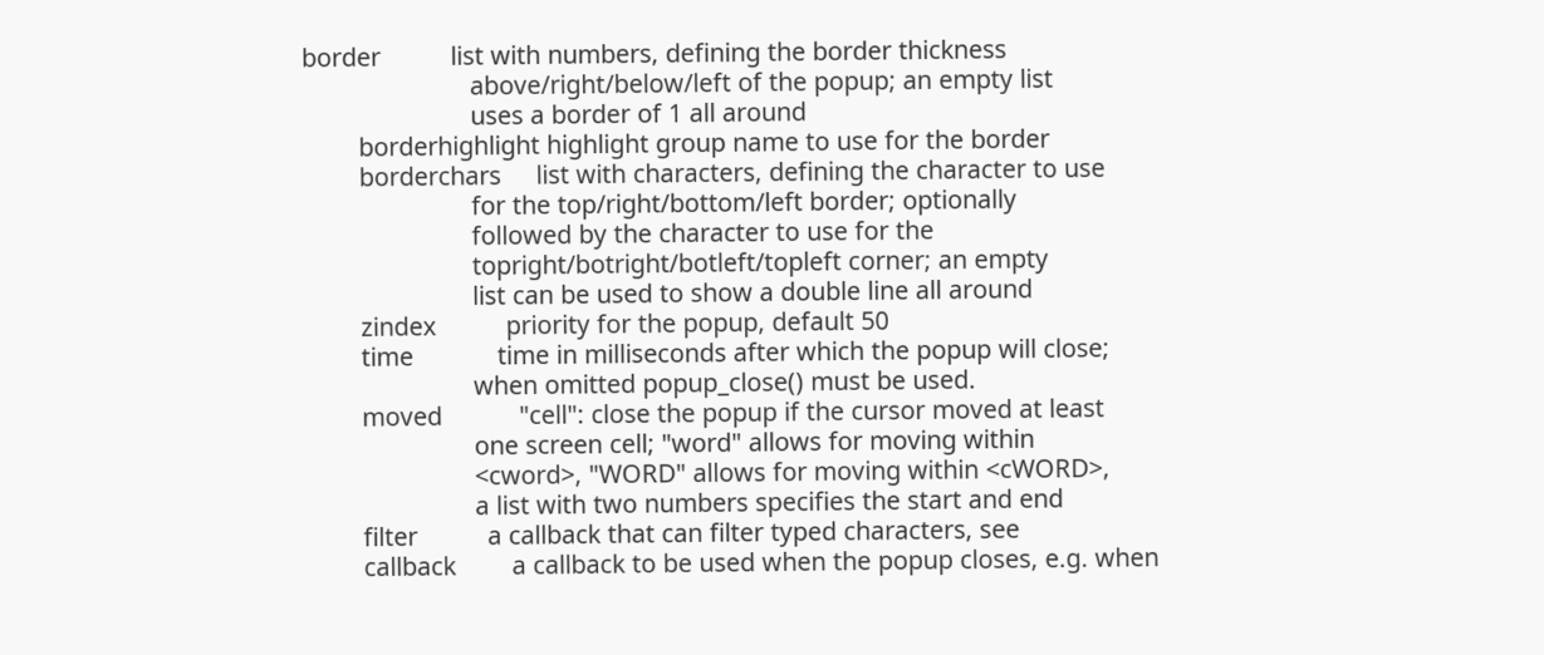border          list with numbers, defining the border thickness
                        above/right/below/left of the popup; an empty list
                        uses a border of 1 all around
        borderhighlight highlight group name to use for the border
        borderchars     list with characters, defining the character to use
                        for the top/right/bottom/left border; optionally
                        followed by the character to use for the
                        topright/botright/botleft/topleft corner; an empty
                        list can be used to show a double line all around
        zindex          priority for the popup, default 50
        time            time in milliseconds after which the popup will close;
                        when omitted popup_close() must be used.
        moved           "cell": close the popup if the cursor moved at least
                        one screen cell; "word" allows for moving within
                        <cword>, "WORD" allows for moving within <cWORD>,
                        a list with two numbers specifies the start and end
        filter          a callback that can filter typed characters, see
        callback        a callback to be used when the popup closes, e.g. when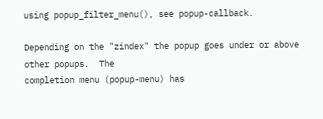using popup_filter_menu(), see popup-callback.

Depending on the "zindex" the popup goes under or above other popups.  The
completion menu (popup-menu) has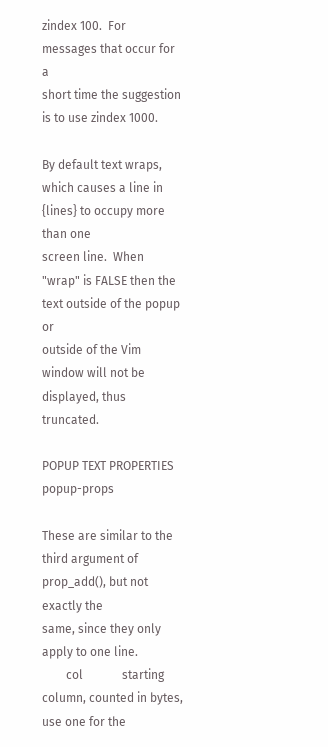zindex 100.  For messages that occur for a
short time the suggestion is to use zindex 1000.

By default text wraps, which causes a line in {lines} to occupy more than one
screen line.  When "wrap" is FALSE then the text outside of the popup or
outside of the Vim window will not be displayed, thus truncated.

POPUP TEXT PROPERTIES                                   popup-props

These are similar to the third argument of prop_add(), but not exactly the
same, since they only apply to one line.
        col             starting column, counted in bytes, use one for the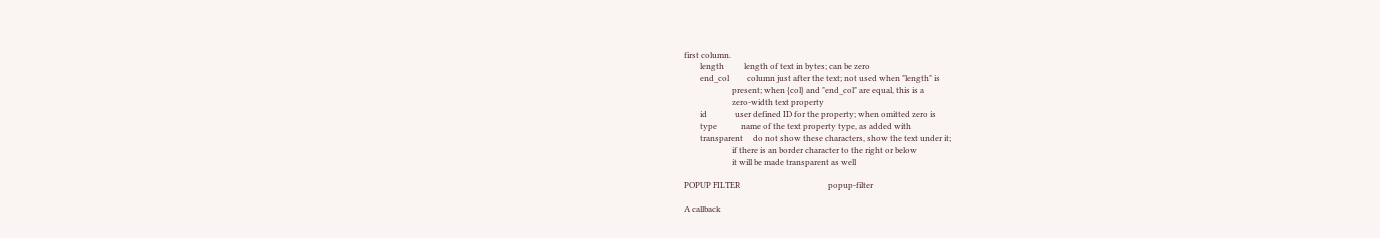first column.
        length          length of text in bytes; can be zero
        end_col         column just after the text; not used when "length" is
                        present; when {col} and "end_col" are equal, this is a
                        zero-width text property
        id              user defined ID for the property; when omitted zero is
        type            name of the text property type, as added with
        transparent     do not show these characters, show the text under it;
                        if there is an border character to the right or below
                        it will be made transparent as well

POPUP FILTER                                            popup-filter

A callback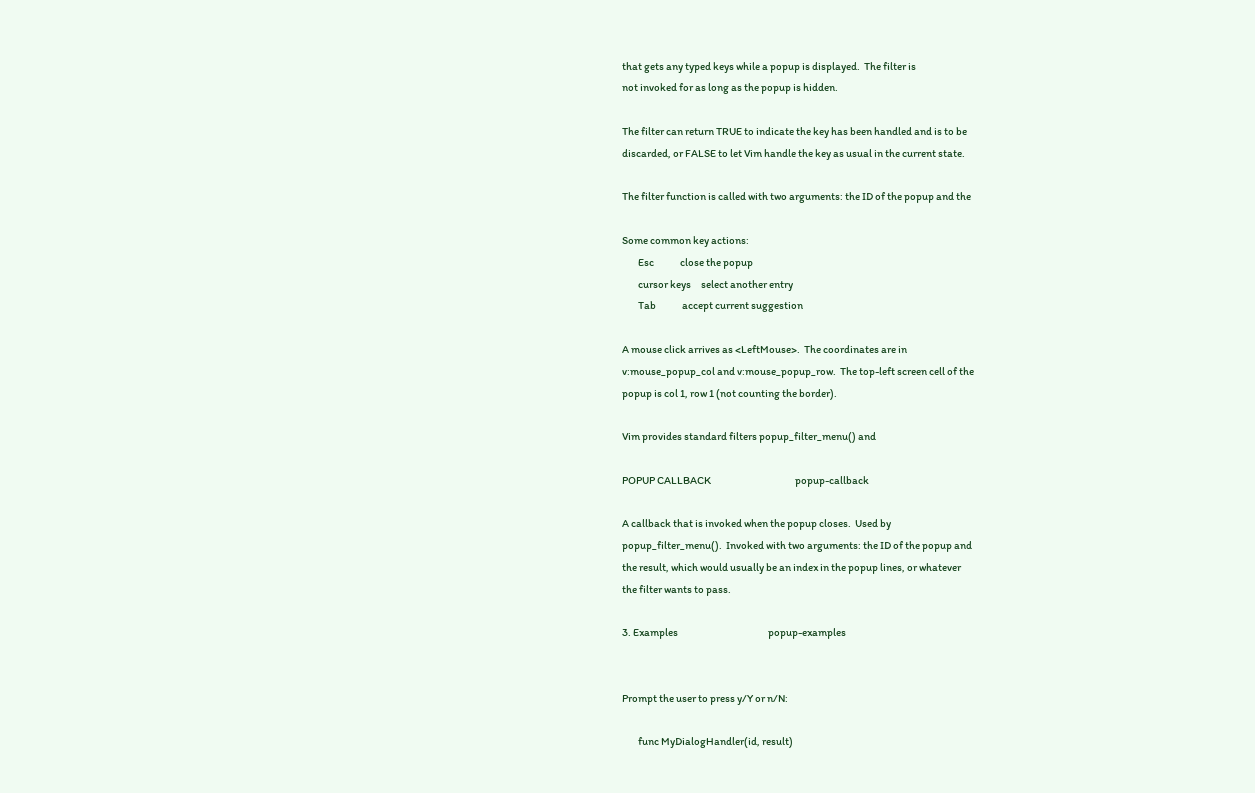that gets any typed keys while a popup is displayed.  The filter is
not invoked for as long as the popup is hidden.

The filter can return TRUE to indicate the key has been handled and is to be
discarded, or FALSE to let Vim handle the key as usual in the current state.

The filter function is called with two arguments: the ID of the popup and the

Some common key actions:
        Esc             close the popup
        cursor keys     select another entry
        Tab             accept current suggestion

A mouse click arrives as <LeftMouse>.  The coordinates are in
v:mouse_popup_col and v:mouse_popup_row.  The top-left screen cell of the
popup is col 1, row 1 (not counting the border).

Vim provides standard filters popup_filter_menu() and

POPUP CALLBACK                                          popup-callback

A callback that is invoked when the popup closes.  Used by
popup_filter_menu().  Invoked with two arguments: the ID of the popup and
the result, which would usually be an index in the popup lines, or whatever
the filter wants to pass.

3. Examples                                             popup-examples


Prompt the user to press y/Y or n/N:

        func MyDialogHandler(id, result)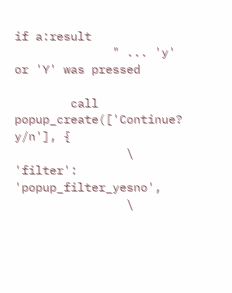if a:result
              " ... 'y' or 'Y' was pressed

        call popup_create(['Continue? y/n'], {
                \ 'filter': 'popup_filter_yesno',
                \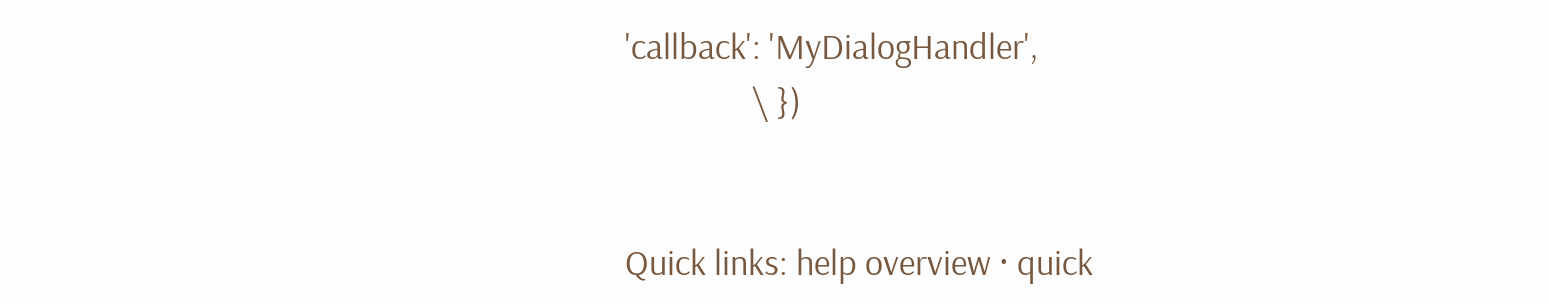'callback': 'MyDialogHandler',
                \ })


Quick links: help overview · quick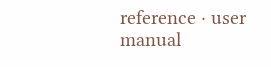reference · user manual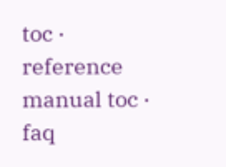toc · reference manual toc · faq